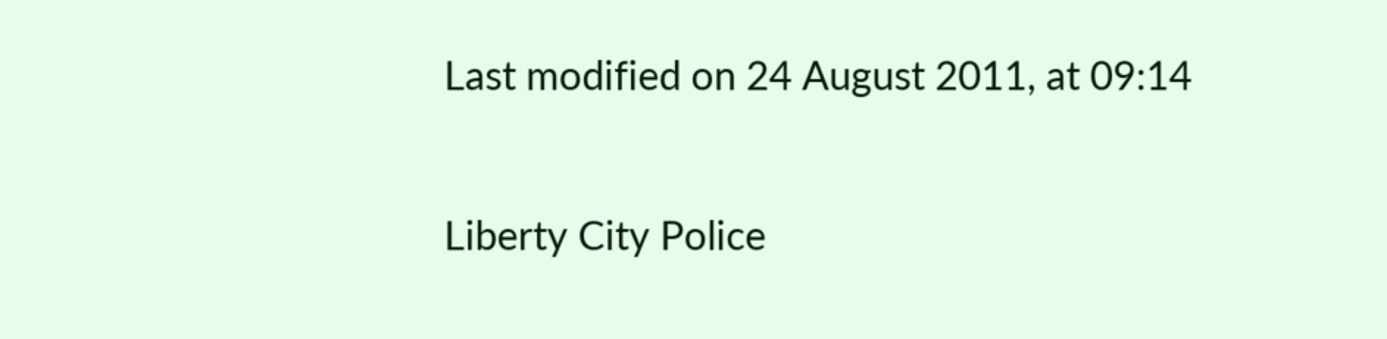Last modified on 24 August 2011, at 09:14

Liberty City Police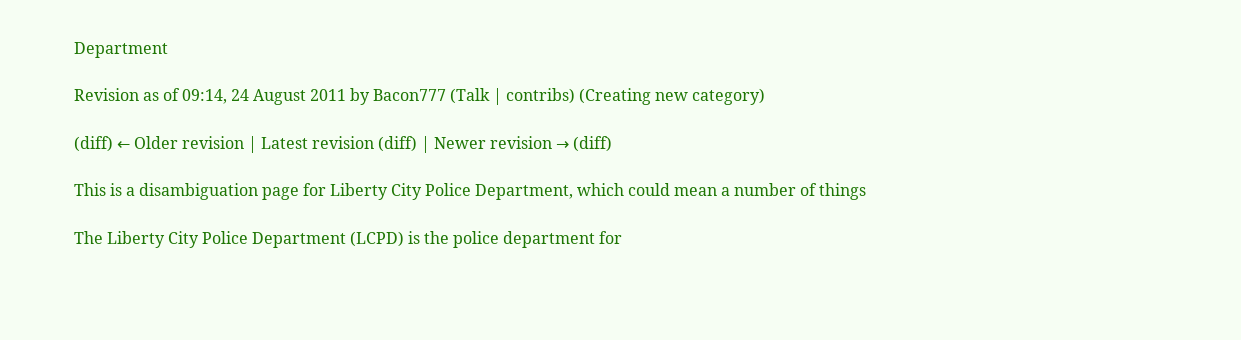Department

Revision as of 09:14, 24 August 2011 by Bacon777 (Talk | contribs) (Creating new category)

(diff) ← Older revision | Latest revision (diff) | Newer revision → (diff)

This is a disambiguation page for Liberty City Police Department, which could mean a number of things

The Liberty City Police Department (LCPD) is the police department for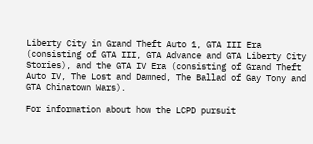Liberty City in Grand Theft Auto 1, GTA III Era (consisting of GTA III, GTA Advance and GTA Liberty City Stories), and the GTA IV Era (consisting of Grand Theft Auto IV, The Lost and Damned, The Ballad of Gay Tony and GTA Chinatown Wars).

For information about how the LCPD pursuit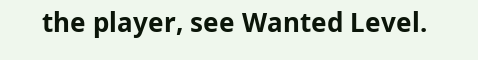the player, see Wanted Level.